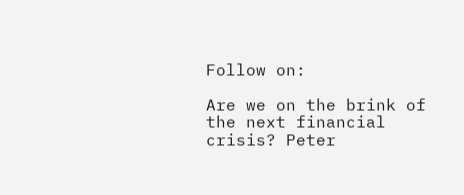Follow on:

Are we on the brink of the next financial crisis? Peter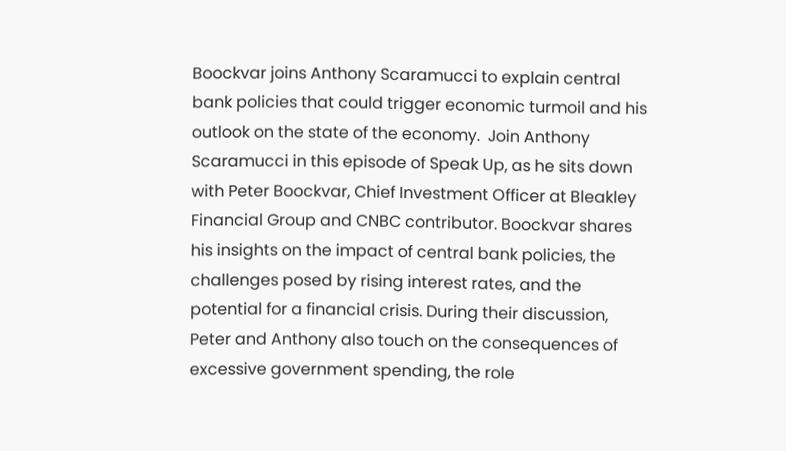Boockvar joins Anthony Scaramucci to explain central bank policies that could trigger economic turmoil and his outlook on the state of the economy.  Join Anthony Scaramucci in this episode of Speak Up, as he sits down with Peter Boockvar, Chief Investment Officer at Bleakley Financial Group and CNBC contributor. Boockvar shares his insights on the impact of central bank policies, the challenges posed by rising interest rates, and the potential for a financial crisis. During their discussion, Peter and Anthony also touch on the consequences of excessive government spending, the role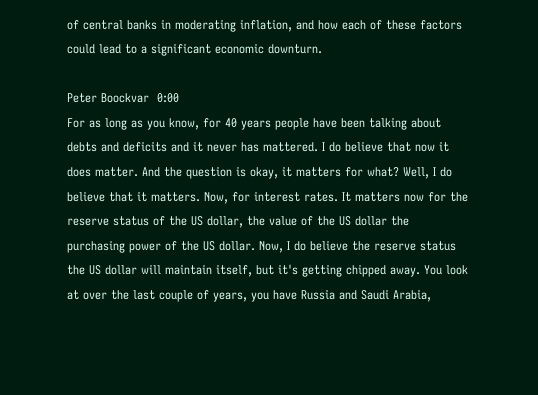of central banks in moderating inflation, and how each of these factors could lead to a significant economic downturn.

Peter Boockvar  0:00
For as long as you know, for 40 years people have been talking about debts and deficits and it never has mattered. I do believe that now it does matter. And the question is okay, it matters for what? Well, I do believe that it matters. Now, for interest rates. It matters now for the reserve status of the US dollar, the value of the US dollar the purchasing power of the US dollar. Now, I do believe the reserve status the US dollar will maintain itself, but it's getting chipped away. You look at over the last couple of years, you have Russia and Saudi Arabia,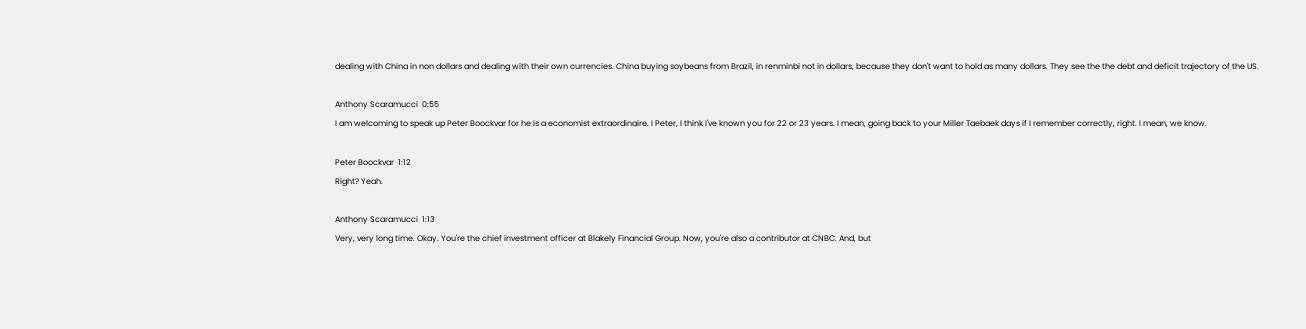dealing with China in non dollars and dealing with their own currencies. China buying soybeans from Brazil, in renminbi not in dollars, because they don't want to hold as many dollars. They see the the debt and deficit trajectory of the US.

Anthony Scaramucci  0:55
I am welcoming to speak up Peter Boockvar for he is a economist extraordinaire. I Peter, I think I've known you for 22 or 23 years. I mean, going back to your Miller Taebaek days if I remember correctly, right. I mean, we know.

Peter Boockvar  1:12
Right? Yeah.

Anthony Scaramucci  1:13
Very, very long time. Okay. You're the chief investment officer at Blakely Financial Group. Now, you're also a contributor at CNBC. And, but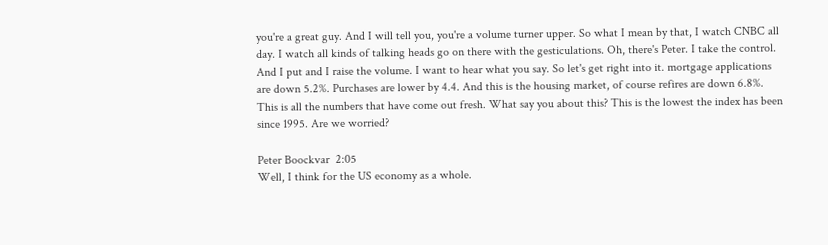you're a great guy. And I will tell you, you're a volume turner upper. So what I mean by that, I watch CNBC all day. I watch all kinds of talking heads go on there with the gesticulations. Oh, there's Peter. I take the control. And I put and I raise the volume. I want to hear what you say. So let's get right into it. mortgage applications are down 5.2%. Purchases are lower by 4.4. And this is the housing market, of course refires are down 6.8%. This is all the numbers that have come out fresh. What say you about this? This is the lowest the index has been since 1995. Are we worried?

Peter Boockvar  2:05
Well, I think for the US economy as a whole.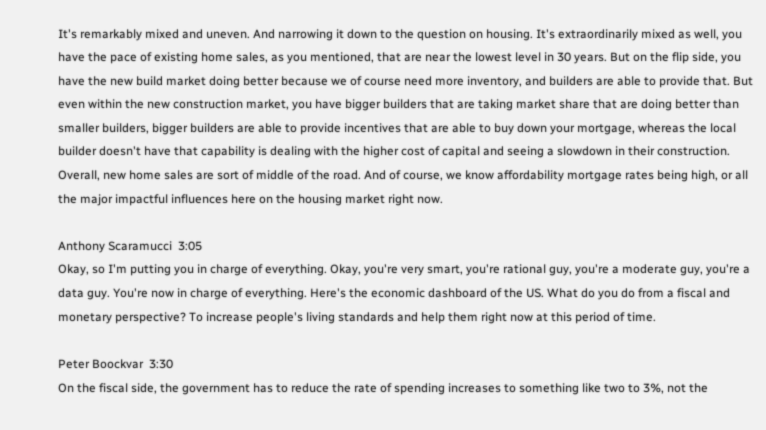It's remarkably mixed and uneven. And narrowing it down to the question on housing. It's extraordinarily mixed as well, you have the pace of existing home sales, as you mentioned, that are near the lowest level in 30 years. But on the flip side, you have the new build market doing better because we of course need more inventory, and builders are able to provide that. But even within the new construction market, you have bigger builders that are taking market share that are doing better than smaller builders, bigger builders are able to provide incentives that are able to buy down your mortgage, whereas the local builder doesn't have that capability is dealing with the higher cost of capital and seeing a slowdown in their construction. Overall, new home sales are sort of middle of the road. And of course, we know affordability mortgage rates being high, or all the major impactful influences here on the housing market right now.

Anthony Scaramucci  3:05
Okay, so I'm putting you in charge of everything. Okay, you're very smart, you're rational guy, you're a moderate guy, you're a data guy. You're now in charge of everything. Here's the economic dashboard of the US. What do you do from a fiscal and monetary perspective? To increase people's living standards and help them right now at this period of time.

Peter Boockvar  3:30
On the fiscal side, the government has to reduce the rate of spending increases to something like two to 3%, not the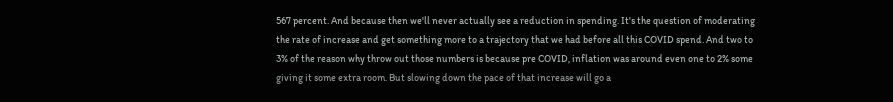567 percent. And because then we'll never actually see a reduction in spending. It's the question of moderating the rate of increase and get something more to a trajectory that we had before all this COVID spend. And two to 3% of the reason why throw out those numbers is because pre COVID, inflation was around even one to 2% some giving it some extra room. But slowing down the pace of that increase will go a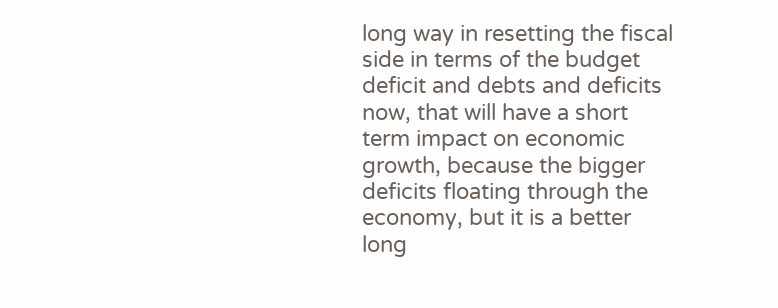long way in resetting the fiscal side in terms of the budget deficit and debts and deficits now, that will have a short term impact on economic growth, because the bigger deficits floating through the economy, but it is a better long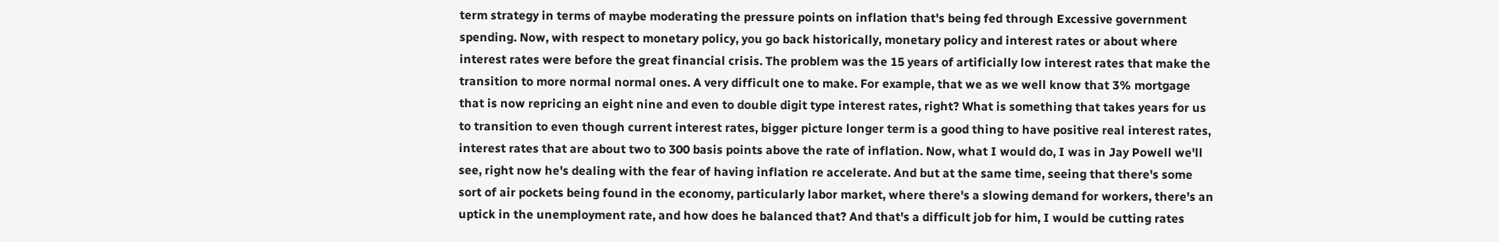term strategy in terms of maybe moderating the pressure points on inflation that's being fed through Excessive government spending. Now, with respect to monetary policy, you go back historically, monetary policy and interest rates or about where interest rates were before the great financial crisis. The problem was the 15 years of artificially low interest rates that make the transition to more normal normal ones. A very difficult one to make. For example, that we as we well know that 3% mortgage that is now repricing an eight nine and even to double digit type interest rates, right? What is something that takes years for us to transition to even though current interest rates, bigger picture longer term is a good thing to have positive real interest rates, interest rates that are about two to 300 basis points above the rate of inflation. Now, what I would do, I was in Jay Powell we'll see, right now he's dealing with the fear of having inflation re accelerate. And but at the same time, seeing that there's some sort of air pockets being found in the economy, particularly labor market, where there's a slowing demand for workers, there's an uptick in the unemployment rate, and how does he balanced that? And that's a difficult job for him, I would be cutting rates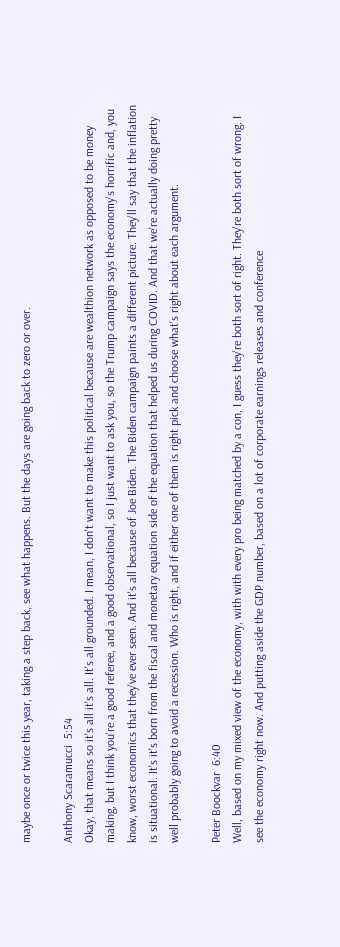maybe once or twice this year, taking a step back, see what happens. But the days are going back to zero or over.

Anthony Scaramucci  5:54
Okay, that means so it's all it's all. It's all grounded. I mean, I don't want to make this political because are wealthion network as opposed to be money making, but I think you're a good referee, and a good observational, so I just want to ask you, so the Trump campaign says the economy's horrific and, you know, worst economics that they've ever seen. And it's all because of Joe Biden. The Biden campaign paints a different picture. They'll say that the inflation is situational. It's it's born from the fiscal and monetary equation side of the equation that helped us during COVID. And that we're actually doing pretty well probably going to avoid a recession. Who is right, and if either one of them is right pick and choose what's right about each argument.

Peter Boockvar  6:40
Well, based on my mixed view of the economy, with with every pro being matched by a con, I guess they're both sort of right. They're both sort of wrong. I see the economy right now. And putting aside the GDP number, based on a lot of corporate earnings releases and conference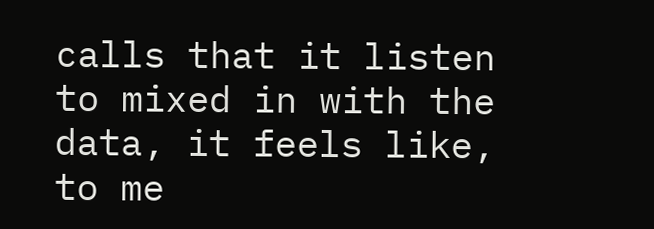calls that it listen to mixed in with the data, it feels like, to me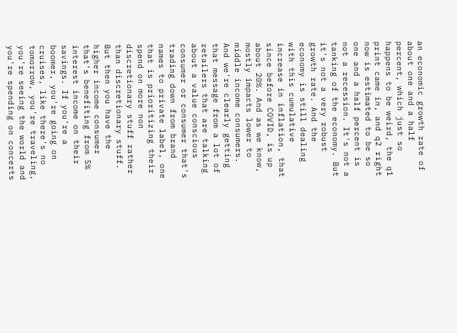an economic growth rate of about one and a half percent, which just so happens to be weird, the q1 print came in, and q2 right now is estimated to be so one and a half percent is not a recession. It's not a tanking of the economy. But it's not a very robust growth rate. And the economy is still dealing with this cumulative increase in inflation, that since before COVID, is up about 20%. And as we know, mostly impacts lower to middle income consumers. And we're clearly getting that message from a lot of retailers that are talking about a value conscious consumer or consumer that's trading down from brand names to private label, one that is prioritizing their spend on more non discretionary stuff rather than discretionary stuff. But then you have the higher income consumer that's benefiting from 5% interest income on their savings. If you're a boomer, you're going on cruises, like there's no tomorrow, you're traveling, you're seeing the world and you're spending on concerts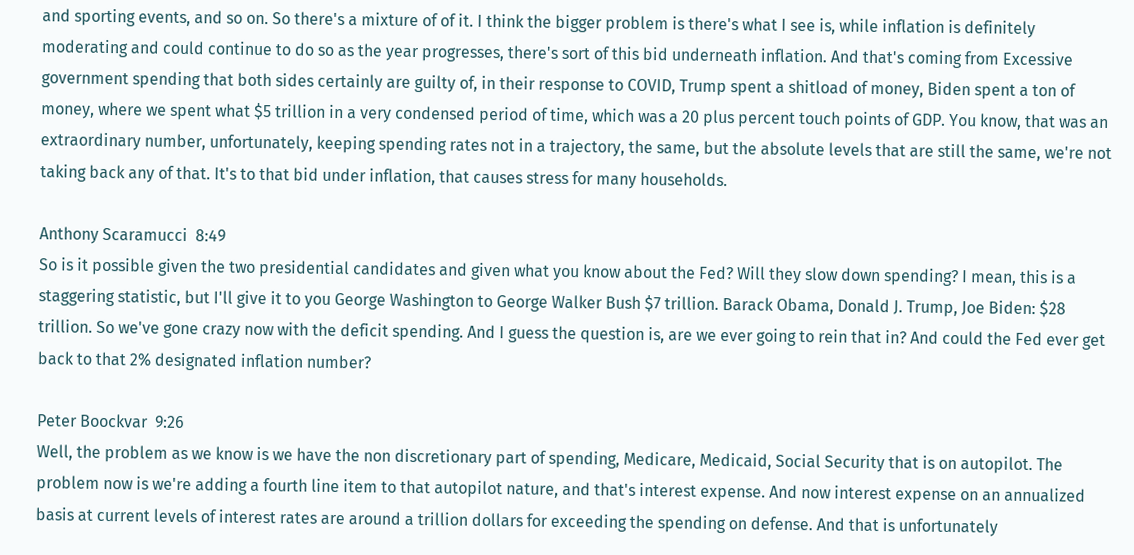and sporting events, and so on. So there's a mixture of of it. I think the bigger problem is there's what I see is, while inflation is definitely moderating and could continue to do so as the year progresses, there's sort of this bid underneath inflation. And that's coming from Excessive government spending that both sides certainly are guilty of, in their response to COVID, Trump spent a shitload of money, Biden spent a ton of money, where we spent what $5 trillion in a very condensed period of time, which was a 20 plus percent touch points of GDP. You know, that was an extraordinary number, unfortunately, keeping spending rates not in a trajectory, the same, but the absolute levels that are still the same, we're not taking back any of that. It's to that bid under inflation, that causes stress for many households.

Anthony Scaramucci  8:49
So is it possible given the two presidential candidates and given what you know about the Fed? Will they slow down spending? I mean, this is a staggering statistic, but I'll give it to you George Washington to George Walker Bush $7 trillion. Barack Obama, Donald J. Trump, Joe Biden: $28 trillion. So we've gone crazy now with the deficit spending. And I guess the question is, are we ever going to rein that in? And could the Fed ever get back to that 2% designated inflation number?

Peter Boockvar  9:26
Well, the problem as we know is we have the non discretionary part of spending, Medicare, Medicaid, Social Security that is on autopilot. The problem now is we're adding a fourth line item to that autopilot nature, and that's interest expense. And now interest expense on an annualized basis at current levels of interest rates are around a trillion dollars for exceeding the spending on defense. And that is unfortunately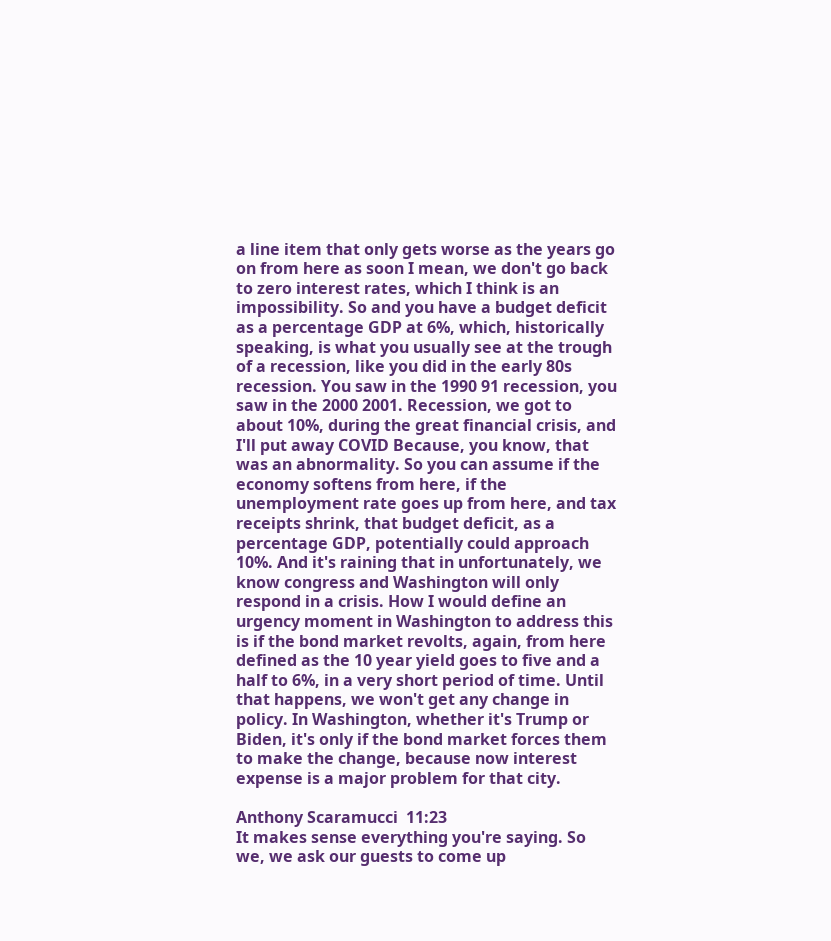a line item that only gets worse as the years go on from here as soon I mean, we don't go back to zero interest rates, which I think is an impossibility. So and you have a budget deficit as a percentage GDP at 6%, which, historically speaking, is what you usually see at the trough of a recession, like you did in the early 80s recession. You saw in the 1990 91 recession, you saw in the 2000 2001. Recession, we got to about 10%, during the great financial crisis, and I'll put away COVID Because, you know, that was an abnormality. So you can assume if the economy softens from here, if the unemployment rate goes up from here, and tax receipts shrink, that budget deficit, as a percentage GDP, potentially could approach 10%. And it's raining that in unfortunately, we know congress and Washington will only respond in a crisis. How I would define an urgency moment in Washington to address this is if the bond market revolts, again, from here defined as the 10 year yield goes to five and a half to 6%, in a very short period of time. Until that happens, we won't get any change in policy. In Washington, whether it's Trump or Biden, it's only if the bond market forces them to make the change, because now interest expense is a major problem for that city.

Anthony Scaramucci  11:23
It makes sense everything you're saying. So we, we ask our guests to come up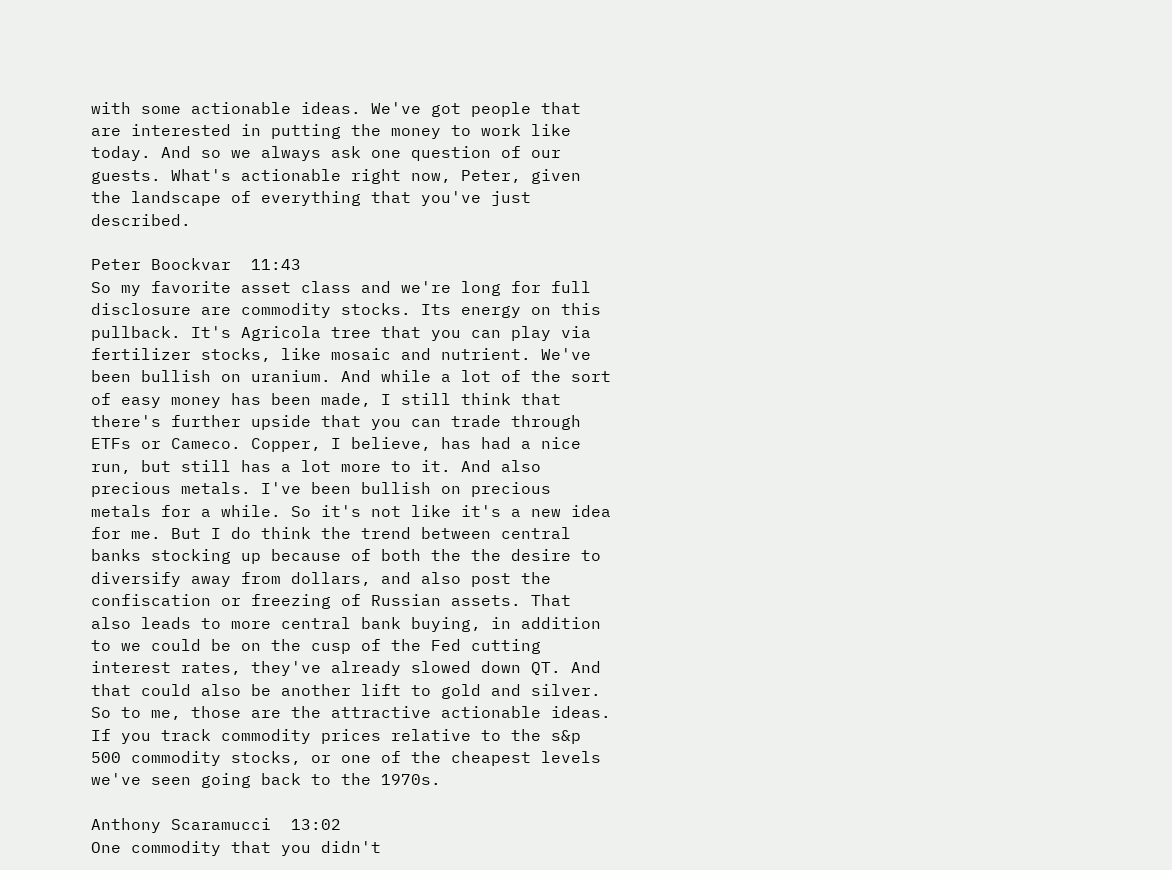with some actionable ideas. We've got people that are interested in putting the money to work like today. And so we always ask one question of our guests. What's actionable right now, Peter, given the landscape of everything that you've just described.

Peter Boockvar  11:43
So my favorite asset class and we're long for full disclosure are commodity stocks. Its energy on this pullback. It's Agricola tree that you can play via fertilizer stocks, like mosaic and nutrient. We've been bullish on uranium. And while a lot of the sort of easy money has been made, I still think that there's further upside that you can trade through ETFs or Cameco. Copper, I believe, has had a nice run, but still has a lot more to it. And also precious metals. I've been bullish on precious metals for a while. So it's not like it's a new idea for me. But I do think the trend between central banks stocking up because of both the the desire to diversify away from dollars, and also post the confiscation or freezing of Russian assets. That also leads to more central bank buying, in addition to we could be on the cusp of the Fed cutting interest rates, they've already slowed down QT. And that could also be another lift to gold and silver. So to me, those are the attractive actionable ideas. If you track commodity prices relative to the s&p 500 commodity stocks, or one of the cheapest levels we've seen going back to the 1970s.

Anthony Scaramucci  13:02
One commodity that you didn't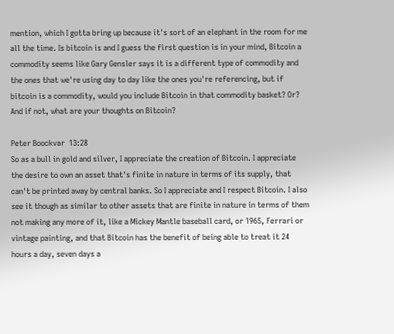mention, which I gotta bring up because it's sort of an elephant in the room for me all the time. Is bitcoin is and I guess the first question is in your mind, Bitcoin a commodity seems like Gary Gensler says it is a different type of commodity and the ones that we're using day to day like the ones you're referencing, but if bitcoin is a commodity, would you include Bitcoin in that commodity basket? Or? And if not, what are your thoughts on Bitcoin?

Peter Boockvar  13:28
So as a bull in gold and silver, I appreciate the creation of Bitcoin. I appreciate the desire to own an asset that's finite in nature in terms of its supply, that can't be printed away by central banks. So I appreciate and I respect Bitcoin. I also see it though as similar to other assets that are finite in nature in terms of them not making any more of it, like a Mickey Mantle baseball card, or 1965, Ferrari or vintage painting, and that Bitcoin has the benefit of being able to treat it 24 hours a day, seven days a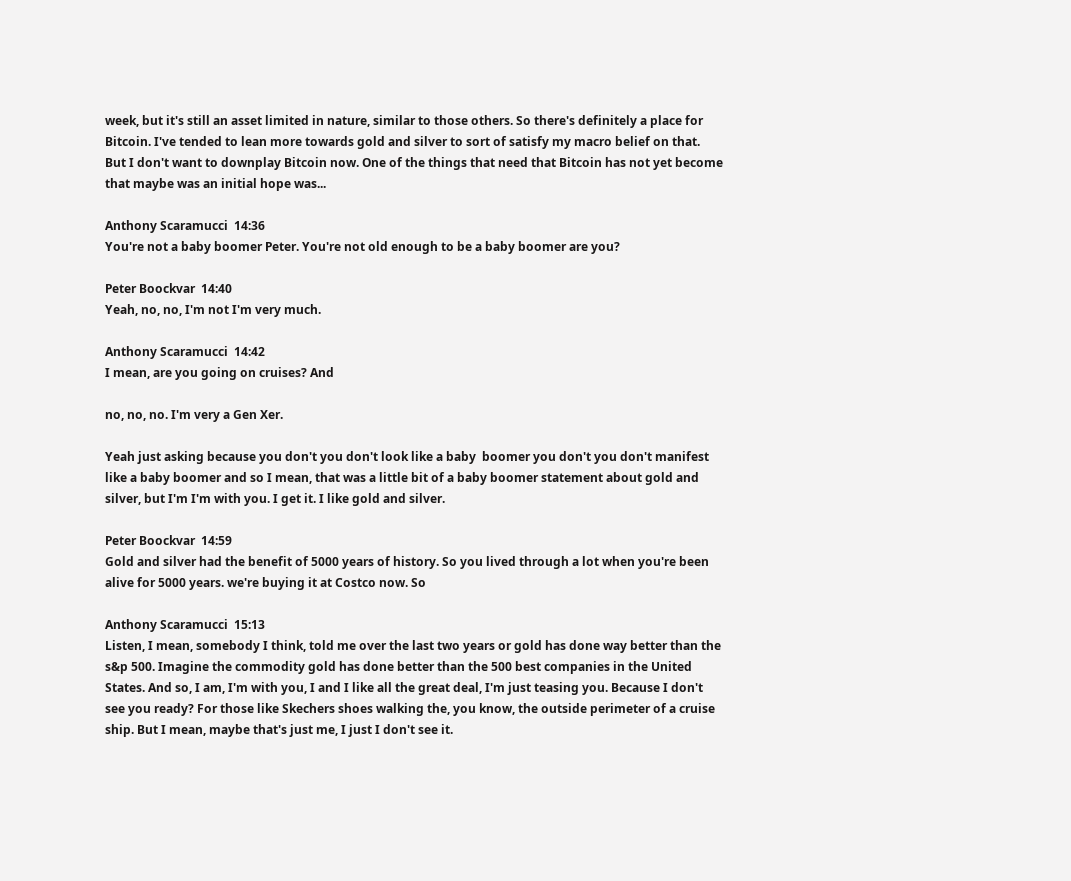week, but it's still an asset limited in nature, similar to those others. So there's definitely a place for Bitcoin. I've tended to lean more towards gold and silver to sort of satisfy my macro belief on that. But I don't want to downplay Bitcoin now. One of the things that need that Bitcoin has not yet become that maybe was an initial hope was...

Anthony Scaramucci  14:36
You're not a baby boomer Peter. You're not old enough to be a baby boomer are you?

Peter Boockvar  14:40
Yeah, no, no, I'm not I'm very much.

Anthony Scaramucci  14:42
I mean, are you going on cruises? And

no, no, no. I'm very a Gen Xer.

Yeah just asking because you don't you don't look like a baby  boomer you don't you don't manifest like a baby boomer and so I mean, that was a little bit of a baby boomer statement about gold and silver, but I'm I'm with you. I get it. I like gold and silver.

Peter Boockvar  14:59
Gold and silver had the benefit of 5000 years of history. So you lived through a lot when you're been alive for 5000 years. we're buying it at Costco now. So

Anthony Scaramucci  15:13
Listen, I mean, somebody I think, told me over the last two years or gold has done way better than the s&p 500. Imagine the commodity gold has done better than the 500 best companies in the United States. And so, I am, I'm with you, I and I like all the great deal, I'm just teasing you. Because I don't see you ready? For those like Skechers shoes walking the, you know, the outside perimeter of a cruise ship. But I mean, maybe that's just me, I just I don't see it.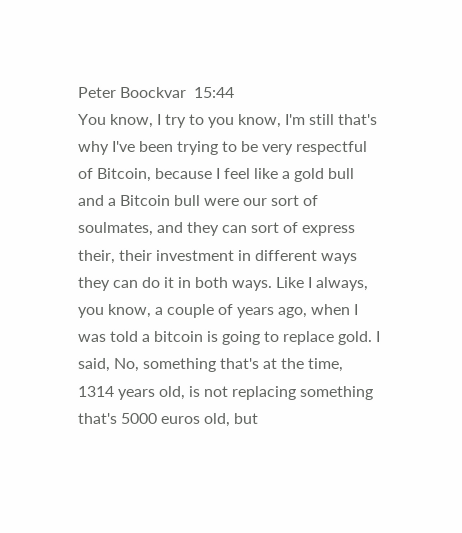Peter Boockvar  15:44
You know, I try to you know, I'm still that's why I've been trying to be very respectful of Bitcoin, because I feel like a gold bull and a Bitcoin bull were our sort of soulmates, and they can sort of express their, their investment in different ways they can do it in both ways. Like I always, you know, a couple of years ago, when I was told a bitcoin is going to replace gold. I said, No, something that's at the time, 1314 years old, is not replacing something that's 5000 euros old, but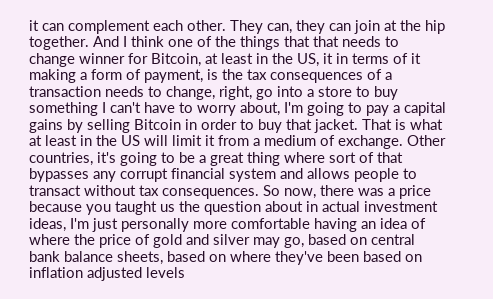it can complement each other. They can, they can join at the hip together. And I think one of the things that that needs to change winner for Bitcoin, at least in the US, it in terms of it making a form of payment, is the tax consequences of a transaction needs to change, right, go into a store to buy something I can't have to worry about, I'm going to pay a capital gains by selling Bitcoin in order to buy that jacket. That is what at least in the US will limit it from a medium of exchange. Other countries, it's going to be a great thing where sort of that bypasses any corrupt financial system and allows people to transact without tax consequences. So now, there was a price because you taught us the question about in actual investment ideas, I'm just personally more comfortable having an idea of where the price of gold and silver may go, based on central bank balance sheets, based on where they've been based on inflation adjusted levels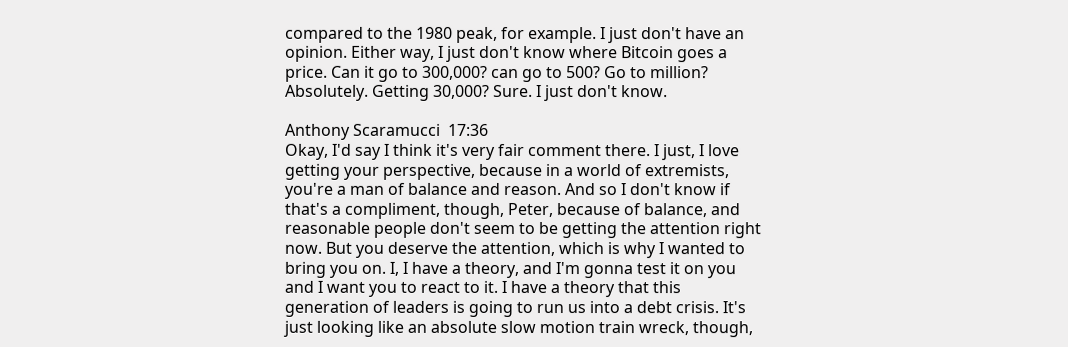compared to the 1980 peak, for example. I just don't have an opinion. Either way, I just don't know where Bitcoin goes a price. Can it go to 300,000? can go to 500? Go to million? Absolutely. Getting 30,000? Sure. I just don't know.

Anthony Scaramucci  17:36
Okay, I'd say I think it's very fair comment there. I just, I love getting your perspective, because in a world of extremists, you're a man of balance and reason. And so I don't know if that's a compliment, though, Peter, because of balance, and reasonable people don't seem to be getting the attention right now. But you deserve the attention, which is why I wanted to bring you on. I, I have a theory, and I'm gonna test it on you and I want you to react to it. I have a theory that this generation of leaders is going to run us into a debt crisis. It's just looking like an absolute slow motion train wreck, though,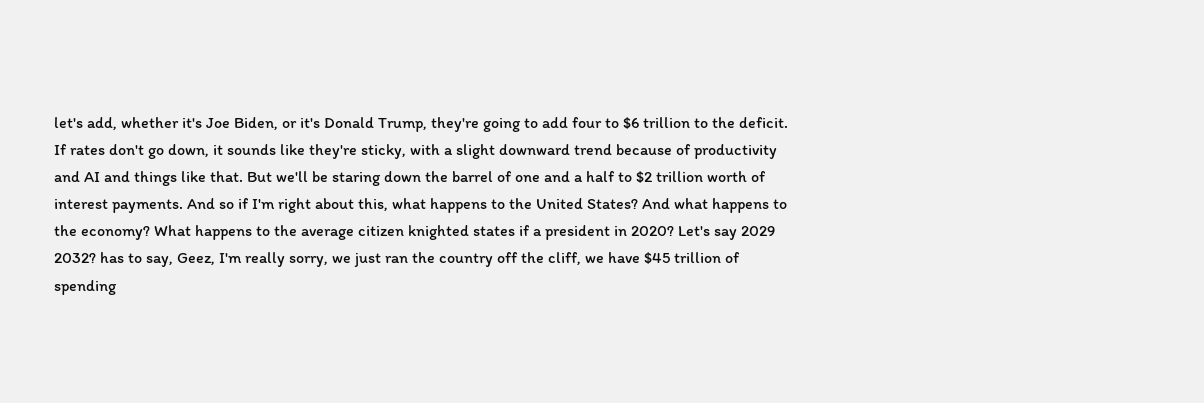let's add, whether it's Joe Biden, or it's Donald Trump, they're going to add four to $6 trillion to the deficit. If rates don't go down, it sounds like they're sticky, with a slight downward trend because of productivity and AI and things like that. But we'll be staring down the barrel of one and a half to $2 trillion worth of interest payments. And so if I'm right about this, what happens to the United States? And what happens to the economy? What happens to the average citizen knighted states if a president in 2020? Let's say 2029 2032? has to say, Geez, I'm really sorry, we just ran the country off the cliff, we have $45 trillion of spending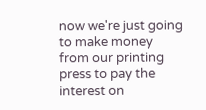now we're just going to make money from our printing press to pay the interest on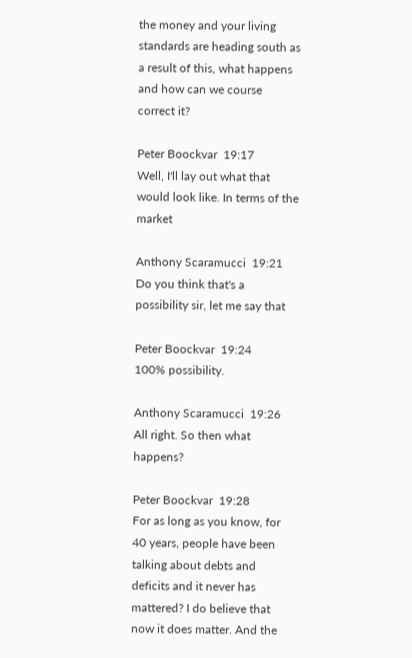the money and your living standards are heading south as a result of this, what happens and how can we course correct it?

Peter Boockvar  19:17
Well, I'll lay out what that would look like. In terms of the market

Anthony Scaramucci  19:21
Do you think that's a possibility sir, let me say that

Peter Boockvar  19:24
100% possibility.

Anthony Scaramucci  19:26
All right. So then what happens?

Peter Boockvar  19:28
For as long as you know, for 40 years, people have been talking about debts and deficits and it never has mattered? I do believe that now it does matter. And the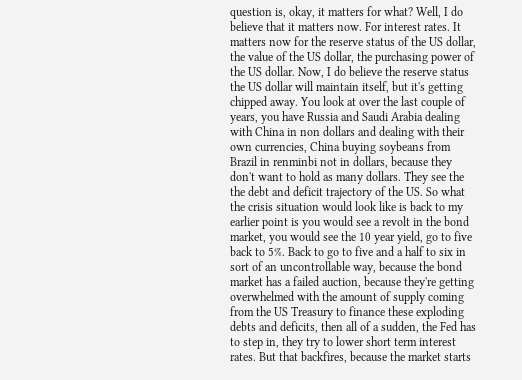question is, okay, it matters for what? Well, I do believe that it matters now. For interest rates. It matters now for the reserve status of the US dollar, the value of the US dollar, the purchasing power of the US dollar. Now, I do believe the reserve status the US dollar will maintain itself, but it's getting chipped away. You look at over the last couple of years, you have Russia and Saudi Arabia dealing with China in non dollars and dealing with their own currencies, China buying soybeans from Brazil in renminbi not in dollars, because they don't want to hold as many dollars. They see the the debt and deficit trajectory of the US. So what the crisis situation would look like is back to my earlier point is you would see a revolt in the bond market, you would see the 10 year yield, go to five back to 5%. Back to go to five and a half to six in sort of an uncontrollable way, because the bond market has a failed auction, because they're getting overwhelmed with the amount of supply coming from the US Treasury to finance these exploding debts and deficits, then all of a sudden, the Fed has to step in, they try to lower short term interest rates. But that backfires, because the market starts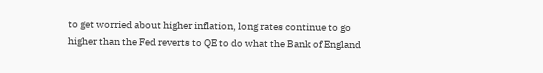to get worried about higher inflation, long rates continue to go higher than the Fed reverts to QE to do what the Bank of England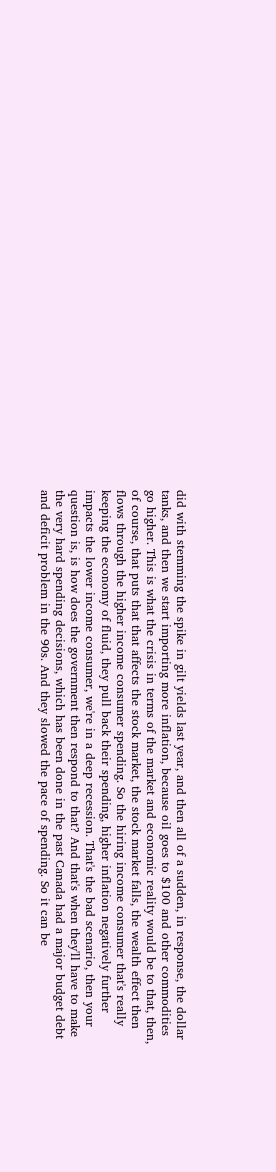did with stemming the spike in gilt yields last year, and then all of a sudden, in response, the dollar tanks, and then we start importing more inflation, because oil goes to $100 and other commodities go higher. This is what the crisis in terms of the market and economic reality would be to that, then, of course, that puts that that affects the stock market, the stock market falls, the wealth effect then flows through the higher income consumer spending. So the hiring income consumer that's really keeping the economy of fluid, they pull back their spending, higher inflation negatively further impacts the lower income consumer, we're in a deep recession. That's the bad scenario, then your question is, is how does the government then respond to that? And that's when they'll have to make the very hard spending decisions, which has been done in the past Canada had a major budget debt and deficit problem in the 90s. And they slowed the pace of spending. So it can be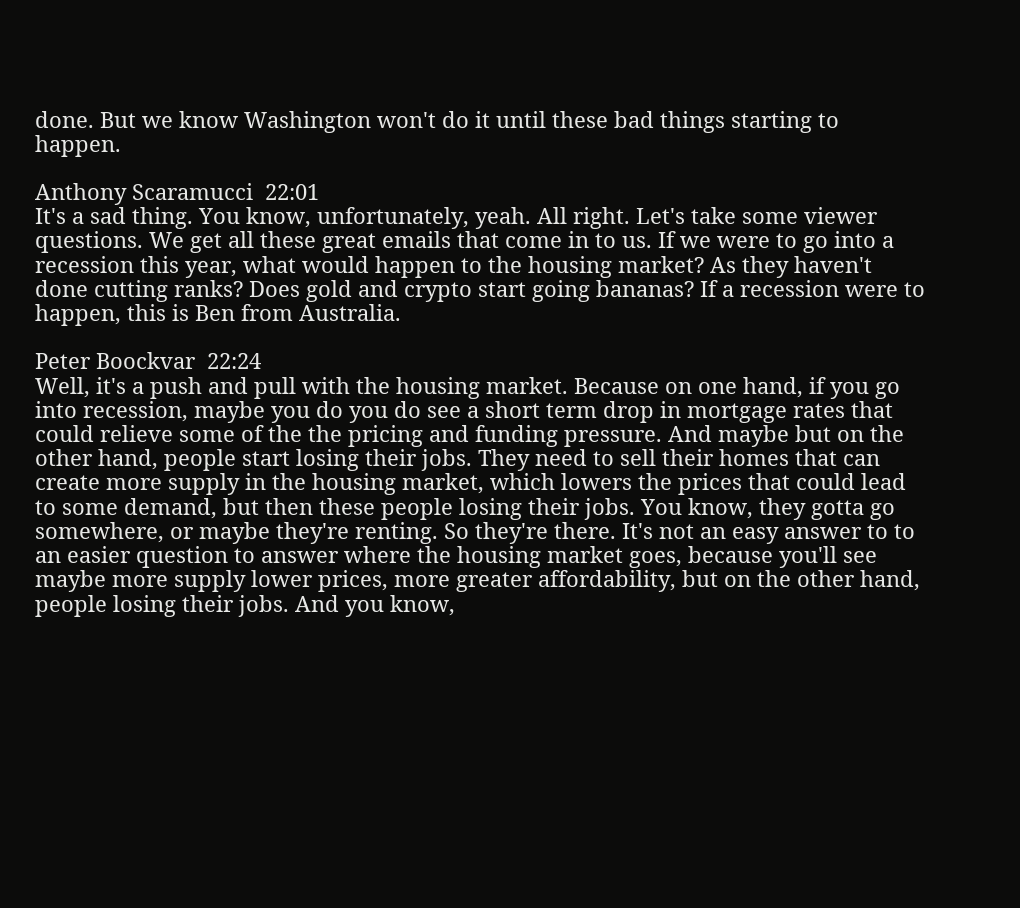done. But we know Washington won't do it until these bad things starting to happen.

Anthony Scaramucci  22:01
It's a sad thing. You know, unfortunately, yeah. All right. Let's take some viewer questions. We get all these great emails that come in to us. If we were to go into a recession this year, what would happen to the housing market? As they haven't done cutting ranks? Does gold and crypto start going bananas? If a recession were to happen, this is Ben from Australia.

Peter Boockvar  22:24
Well, it's a push and pull with the housing market. Because on one hand, if you go into recession, maybe you do you do see a short term drop in mortgage rates that could relieve some of the the pricing and funding pressure. And maybe but on the other hand, people start losing their jobs. They need to sell their homes that can create more supply in the housing market, which lowers the prices that could lead to some demand, but then these people losing their jobs. You know, they gotta go somewhere, or maybe they're renting. So they're there. It's not an easy answer to to an easier question to answer where the housing market goes, because you'll see maybe more supply lower prices, more greater affordability, but on the other hand, people losing their jobs. And you know,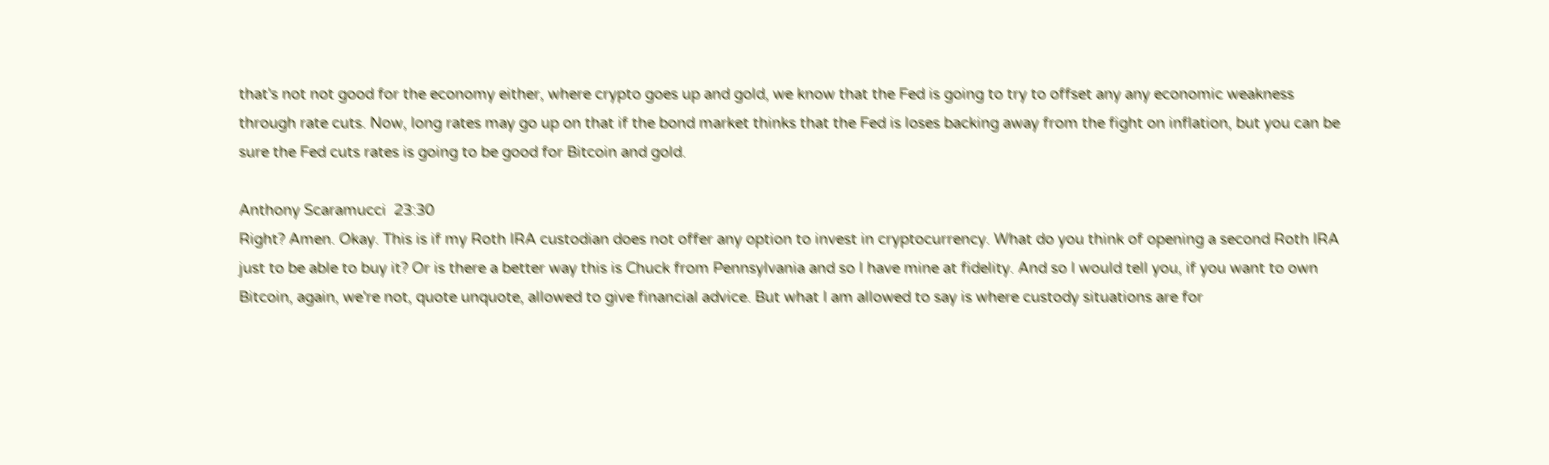that's not not good for the economy either, where crypto goes up and gold, we know that the Fed is going to try to offset any any economic weakness through rate cuts. Now, long rates may go up on that if the bond market thinks that the Fed is loses backing away from the fight on inflation, but you can be sure the Fed cuts rates is going to be good for Bitcoin and gold.

Anthony Scaramucci  23:30
Right? Amen. Okay. This is if my Roth IRA custodian does not offer any option to invest in cryptocurrency. What do you think of opening a second Roth IRA just to be able to buy it? Or is there a better way this is Chuck from Pennsylvania and so I have mine at fidelity. And so I would tell you, if you want to own Bitcoin, again, we're not, quote unquote, allowed to give financial advice. But what I am allowed to say is where custody situations are for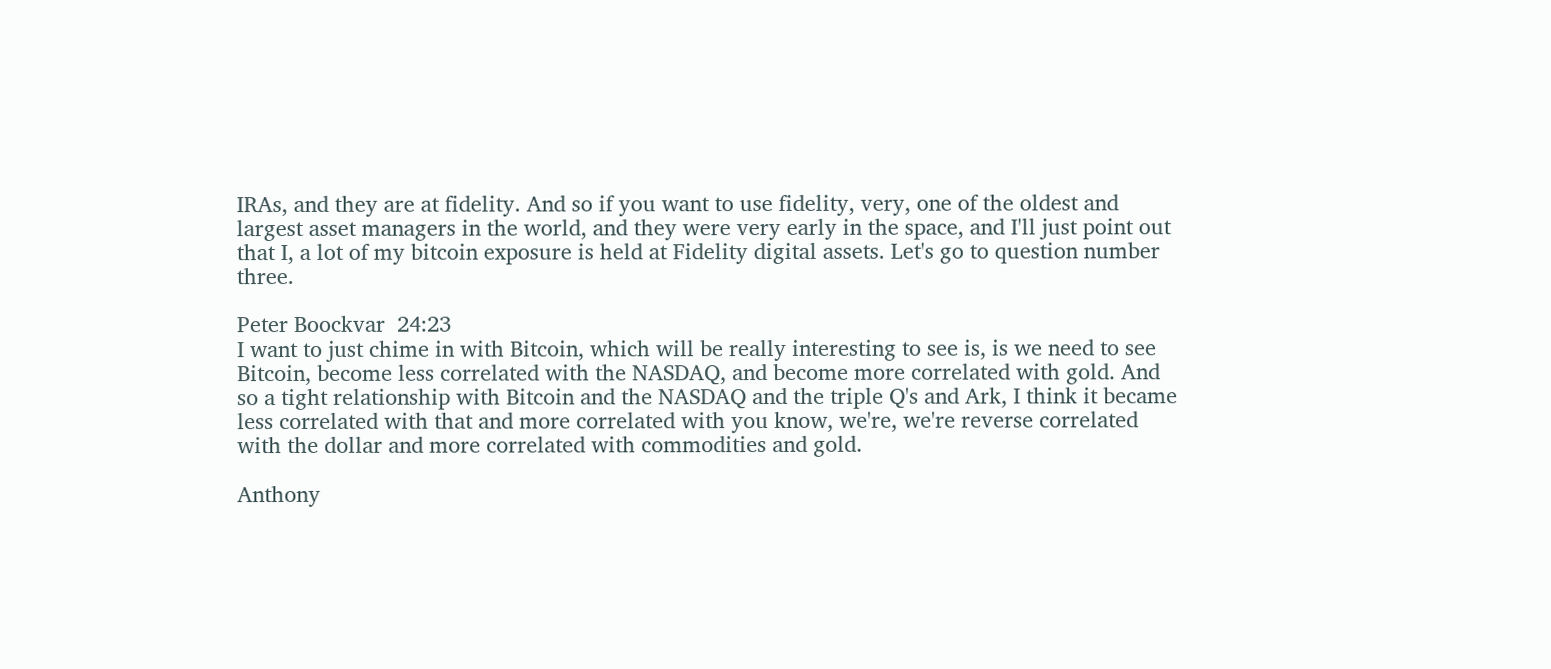IRAs, and they are at fidelity. And so if you want to use fidelity, very, one of the oldest and largest asset managers in the world, and they were very early in the space, and I'll just point out that I, a lot of my bitcoin exposure is held at Fidelity digital assets. Let's go to question number three.

Peter Boockvar  24:23
I want to just chime in with Bitcoin, which will be really interesting to see is, is we need to see Bitcoin, become less correlated with the NASDAQ, and become more correlated with gold. And so a tight relationship with Bitcoin and the NASDAQ and the triple Q's and Ark, I think it became less correlated with that and more correlated with you know, we're, we're reverse correlated with the dollar and more correlated with commodities and gold.

Anthony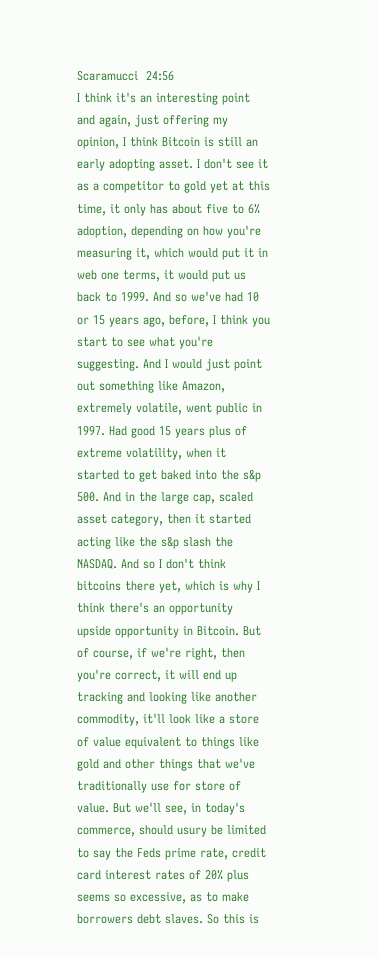Scaramucci  24:56
I think it's an interesting point and again, just offering my opinion, I think Bitcoin is still an early adopting asset. I don't see it as a competitor to gold yet at this time, it only has about five to 6% adoption, depending on how you're measuring it, which would put it in web one terms, it would put us back to 1999. And so we've had 10 or 15 years ago, before, I think you start to see what you're suggesting. And I would just point out something like Amazon, extremely volatile, went public in 1997. Had good 15 years plus of extreme volatility, when it started to get baked into the s&p 500. And in the large cap, scaled asset category, then it started acting like the s&p slash the NASDAQ. And so I don't think bitcoins there yet, which is why I think there's an opportunity upside opportunity in Bitcoin. But of course, if we're right, then you're correct, it will end up tracking and looking like another commodity, it'll look like a store of value equivalent to things like gold and other things that we've traditionally use for store of value. But we'll see, in today's commerce, should usury be limited to say the Feds prime rate, credit card interest rates of 20% plus seems so excessive, as to make borrowers debt slaves. So this is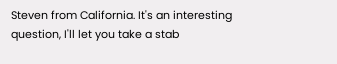Steven from California. It's an interesting question, I'll let you take a stab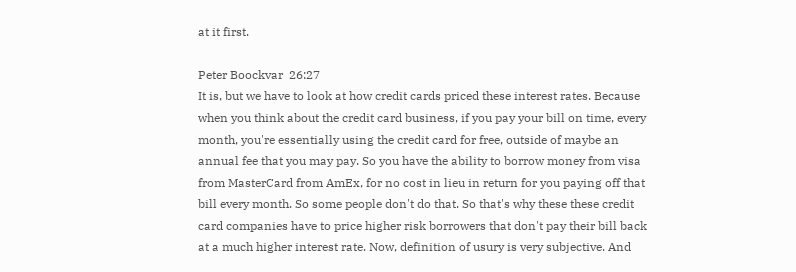at it first.

Peter Boockvar  26:27
It is, but we have to look at how credit cards priced these interest rates. Because when you think about the credit card business, if you pay your bill on time, every month, you're essentially using the credit card for free, outside of maybe an annual fee that you may pay. So you have the ability to borrow money from visa from MasterCard from AmEx, for no cost in lieu in return for you paying off that bill every month. So some people don't do that. So that's why these these credit card companies have to price higher risk borrowers that don't pay their bill back at a much higher interest rate. Now, definition of usury is very subjective. And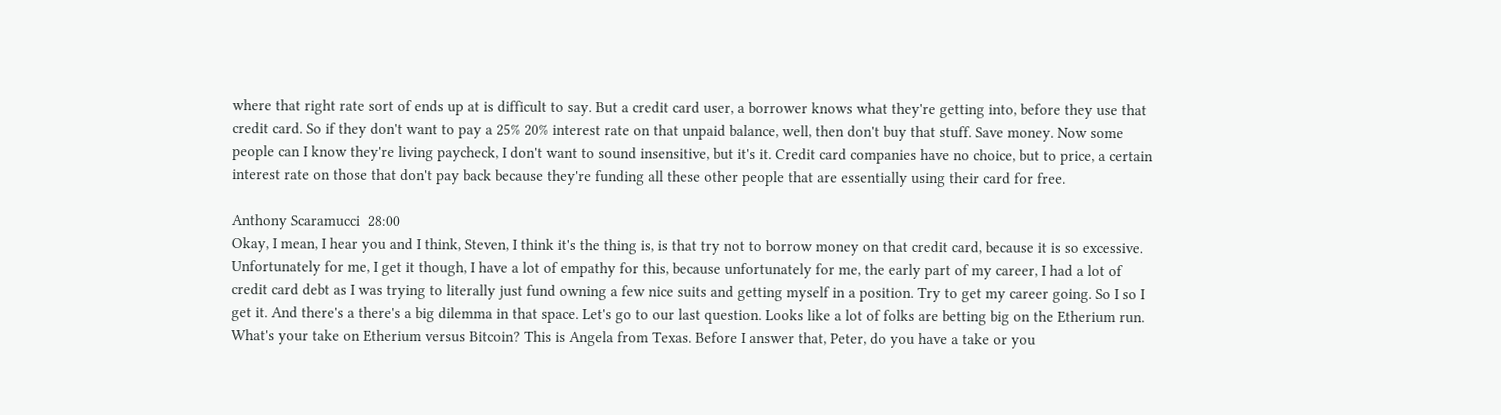where that right rate sort of ends up at is difficult to say. But a credit card user, a borrower knows what they're getting into, before they use that credit card. So if they don't want to pay a 25% 20% interest rate on that unpaid balance, well, then don't buy that stuff. Save money. Now some people can I know they're living paycheck, I don't want to sound insensitive, but it's it. Credit card companies have no choice, but to price, a certain interest rate on those that don't pay back because they're funding all these other people that are essentially using their card for free.

Anthony Scaramucci  28:00
Okay, I mean, I hear you and I think, Steven, I think it's the thing is, is that try not to borrow money on that credit card, because it is so excessive. Unfortunately for me, I get it though, I have a lot of empathy for this, because unfortunately for me, the early part of my career, I had a lot of credit card debt as I was trying to literally just fund owning a few nice suits and getting myself in a position. Try to get my career going. So I so I get it. And there's a there's a big dilemma in that space. Let's go to our last question. Looks like a lot of folks are betting big on the Etherium run. What's your take on Etherium versus Bitcoin? This is Angela from Texas. Before I answer that, Peter, do you have a take or you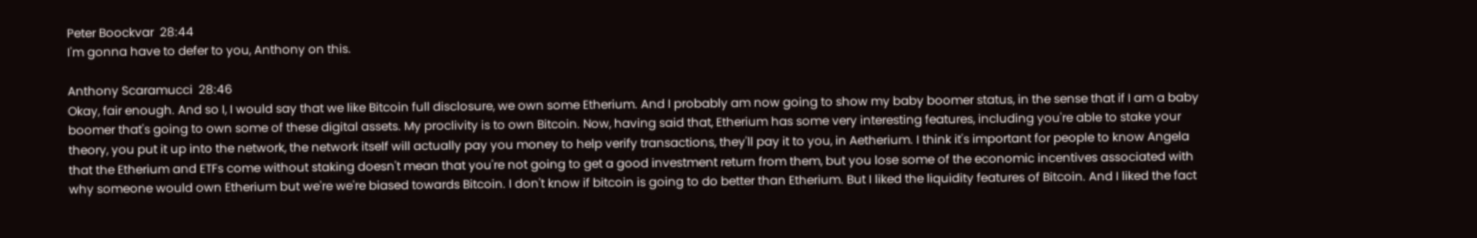Peter Boockvar  28:44
I'm gonna have to defer to you, Anthony on this.

Anthony Scaramucci  28:46
Okay, fair enough. And so I, I would say that we like Bitcoin full disclosure, we own some Etherium. And I probably am now going to show my baby boomer status, in the sense that if I am a baby boomer that's going to own some of these digital assets. My proclivity is to own Bitcoin. Now, having said that, Etherium has some very interesting features, including you're able to stake your theory, you put it up into the network, the network itself will actually pay you money to help verify transactions, they'll pay it to you, in Aetherium. I think it's important for people to know Angela that the Etherium and ETFs come without staking doesn't mean that you're not going to get a good investment return from them, but you lose some of the economic incentives associated with why someone would own Etherium but we're we're biased towards Bitcoin. I don't know if bitcoin is going to do better than Etherium. But I liked the liquidity features of Bitcoin. And I liked the fact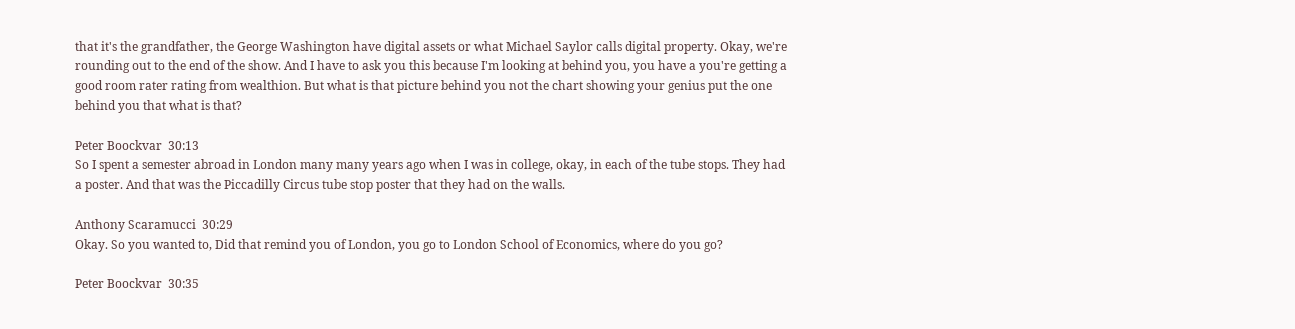that it's the grandfather, the George Washington have digital assets or what Michael Saylor calls digital property. Okay, we're rounding out to the end of the show. And I have to ask you this because I'm looking at behind you, you have a you're getting a good room rater rating from wealthion. But what is that picture behind you not the chart showing your genius put the one behind you that what is that?

Peter Boockvar  30:13
So I spent a semester abroad in London many many years ago when I was in college, okay, in each of the tube stops. They had a poster. And that was the Piccadilly Circus tube stop poster that they had on the walls.

Anthony Scaramucci  30:29
Okay. So you wanted to, Did that remind you of London, you go to London School of Economics, where do you go?

Peter Boockvar  30:35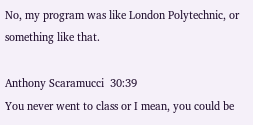No, my program was like London Polytechnic, or something like that.

Anthony Scaramucci  30:39
You never went to class or I mean, you could be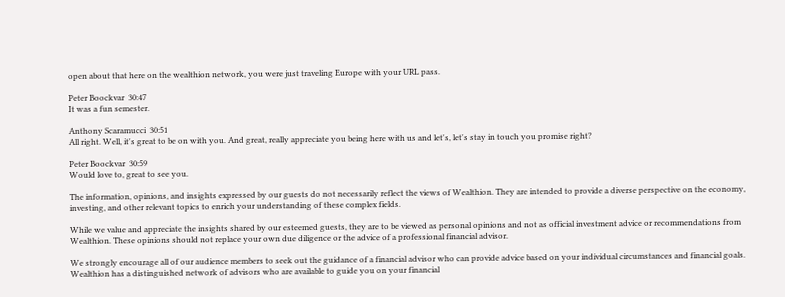open about that here on the wealthion network, you were just traveling Europe with your URL pass.

Peter Boockvar  30:47
It was a fun semester.

Anthony Scaramucci  30:51
All right. Well, it's great to be on with you. And great, really appreciate you being here with us and let's, let's stay in touch you promise right?

Peter Boockvar  30:59
Would love to, great to see you.

The information, opinions, and insights expressed by our guests do not necessarily reflect the views of Wealthion. They are intended to provide a diverse perspective on the economy, investing, and other relevant topics to enrich your understanding of these complex fields.

While we value and appreciate the insights shared by our esteemed guests, they are to be viewed as personal opinions and not as official investment advice or recommendations from Wealthion. These opinions should not replace your own due diligence or the advice of a professional financial advisor.

We strongly encourage all of our audience members to seek out the guidance of a financial advisor who can provide advice based on your individual circumstances and financial goals. Wealthion has a distinguished network of advisors who are available to guide you on your financial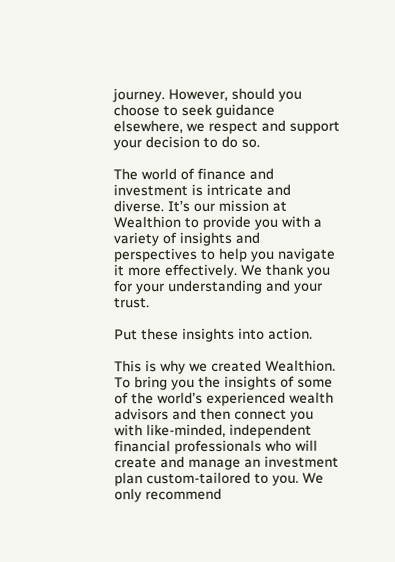journey. However, should you choose to seek guidance elsewhere, we respect and support your decision to do so.

The world of finance and investment is intricate and diverse. It’s our mission at Wealthion to provide you with a variety of insights and perspectives to help you navigate it more effectively. We thank you for your understanding and your trust.

Put these insights into action.

This is why we created Wealthion. To bring you the insights of some of the world’s experienced wealth advisors and then connect you with like-minded, independent financial professionals who will create and manage an investment plan custom-tailored to you. We only recommend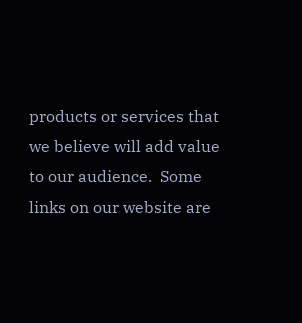products or services that we believe will add value to our audience.  Some links on our website are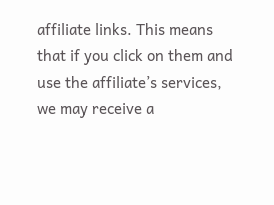affiliate links. This means that if you click on them and use the affiliate’s services, we may receive a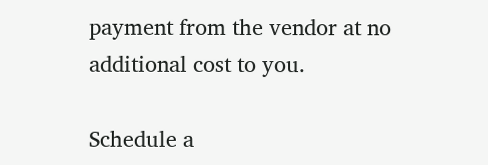payment from the vendor at no additional cost to you.

Schedule a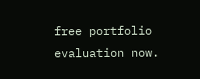free portfolio evaluation now.